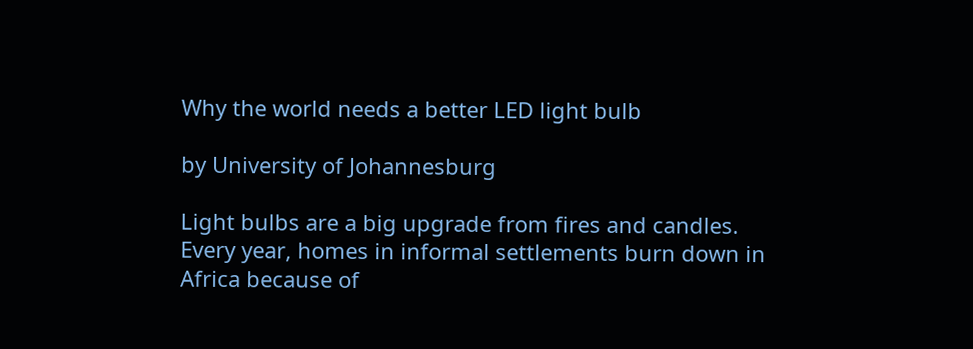Why the world needs a better LED light bulb

by University of Johannesburg

Light bulbs are a big upgrade from fires and candles. Every year, homes in informal settlements burn down in Africa because of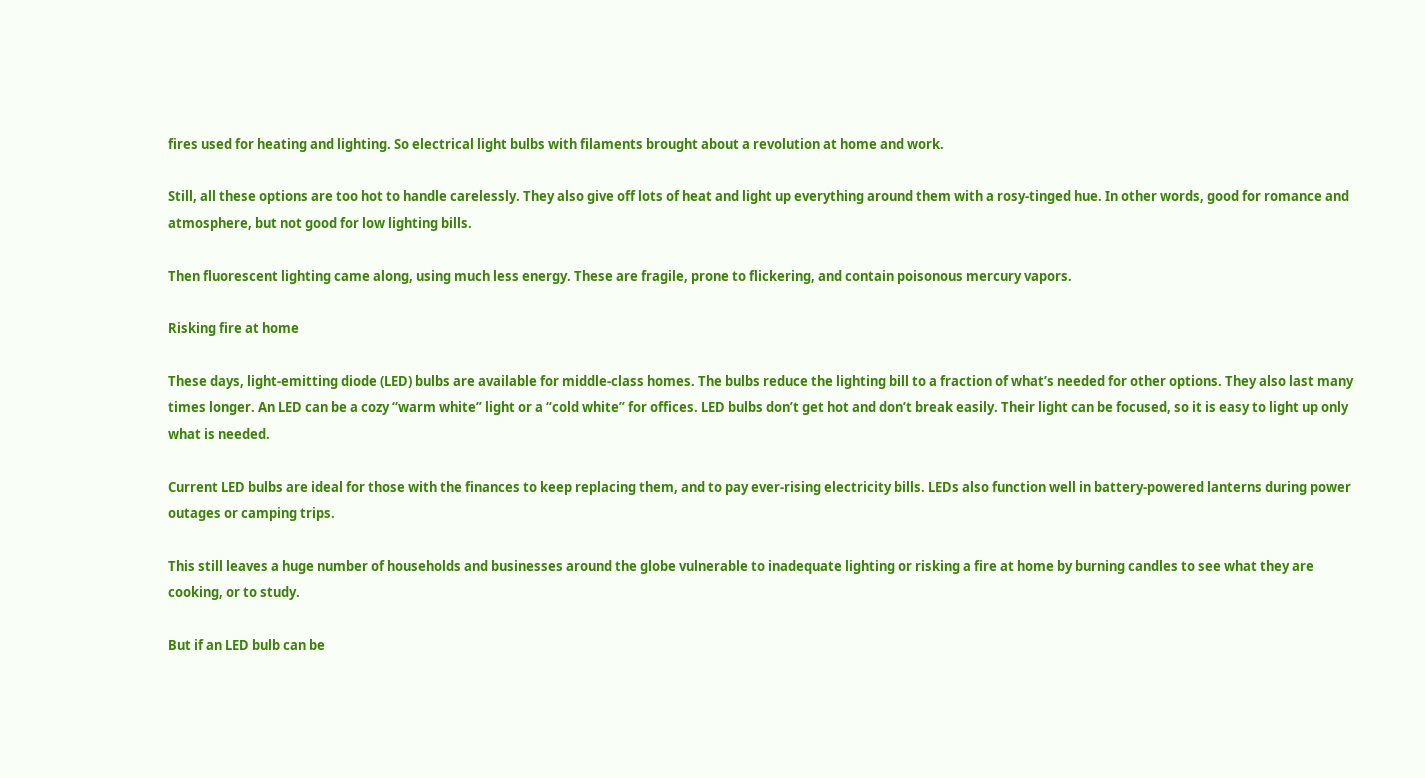fires used for heating and lighting. So electrical light bulbs with filaments brought about a revolution at home and work.

Still, all these options are too hot to handle carelessly. They also give off lots of heat and light up everything around them with a rosy-tinged hue. In other words, good for romance and atmosphere, but not good for low lighting bills.

Then fluorescent lighting came along, using much less energy. These are fragile, prone to flickering, and contain poisonous mercury vapors.

Risking fire at home

These days, light-emitting diode (LED) bulbs are available for middle-class homes. The bulbs reduce the lighting bill to a fraction of what’s needed for other options. They also last many times longer. An LED can be a cozy “warm white” light or a “cold white” for offices. LED bulbs don’t get hot and don’t break easily. Their light can be focused, so it is easy to light up only what is needed.

Current LED bulbs are ideal for those with the finances to keep replacing them, and to pay ever-rising electricity bills. LEDs also function well in battery-powered lanterns during power outages or camping trips.

This still leaves a huge number of households and businesses around the globe vulnerable to inadequate lighting or risking a fire at home by burning candles to see what they are cooking, or to study.

But if an LED bulb can be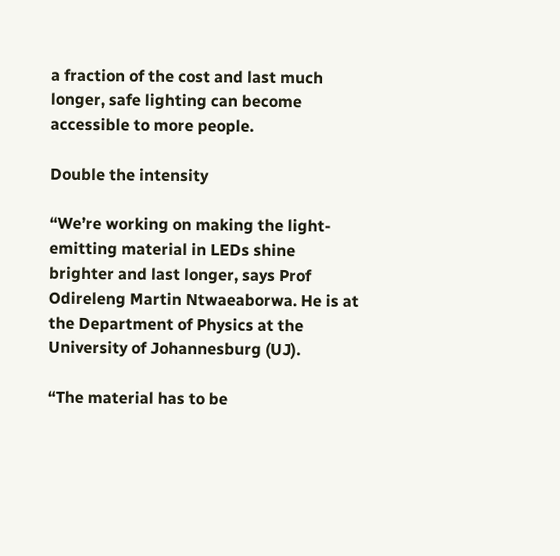a fraction of the cost and last much longer, safe lighting can become accessible to more people.

Double the intensity

“We’re working on making the light-emitting material in LEDs shine brighter and last longer, says Prof Odireleng Martin Ntwaeaborwa. He is at the Department of Physics at the University of Johannesburg (UJ).

“The material has to be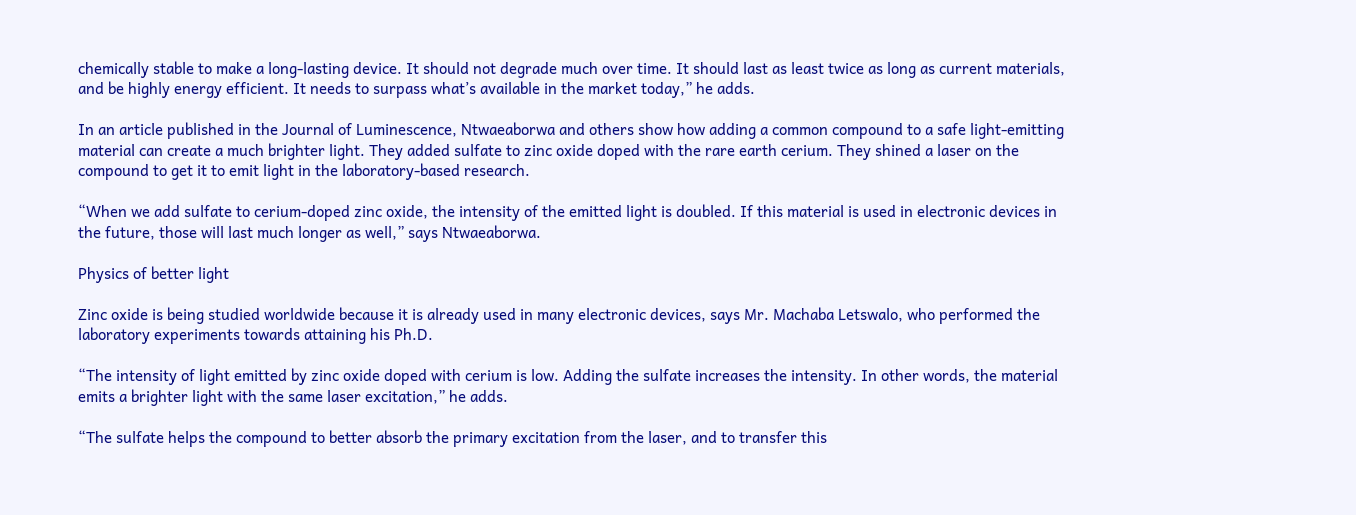chemically stable to make a long-lasting device. It should not degrade much over time. It should last as least twice as long as current materials, and be highly energy efficient. It needs to surpass what’s available in the market today,” he adds.

In an article published in the Journal of Luminescence, Ntwaeaborwa and others show how adding a common compound to a safe light-emitting material can create a much brighter light. They added sulfate to zinc oxide doped with the rare earth cerium. They shined a laser on the compound to get it to emit light in the laboratory-based research.

“When we add sulfate to cerium-doped zinc oxide, the intensity of the emitted light is doubled. If this material is used in electronic devices in the future, those will last much longer as well,” says Ntwaeaborwa.

Physics of better light

Zinc oxide is being studied worldwide because it is already used in many electronic devices, says Mr. Machaba Letswalo, who performed the laboratory experiments towards attaining his Ph.D.

“The intensity of light emitted by zinc oxide doped with cerium is low. Adding the sulfate increases the intensity. In other words, the material emits a brighter light with the same laser excitation,” he adds.

“The sulfate helps the compound to better absorb the primary excitation from the laser, and to transfer this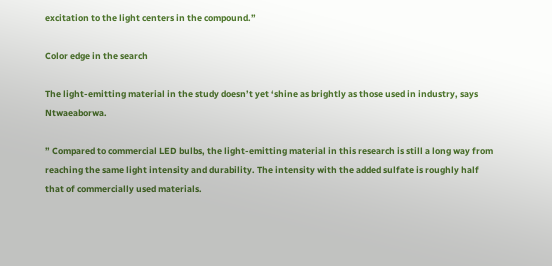excitation to the light centers in the compound.”

Color edge in the search

The light-emitting material in the study doesn’t yet ‘shine as brightly as those used in industry, says Ntwaeaborwa.

” Compared to commercial LED bulbs, the light-emitting material in this research is still a long way from reaching the same light intensity and durability. The intensity with the added sulfate is roughly half that of commercially used materials.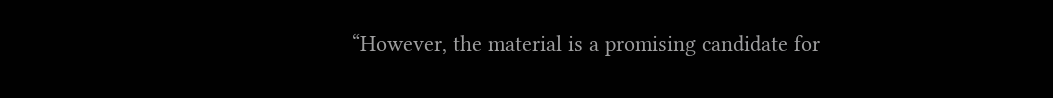“However, the material is a promising candidate for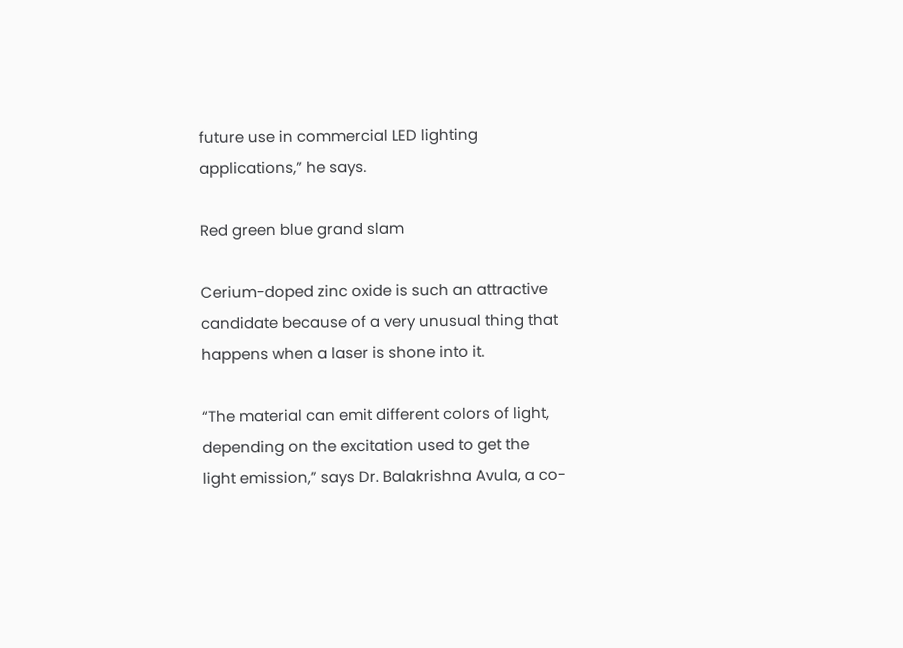future use in commercial LED lighting applications,” he says.

Red green blue grand slam

Cerium-doped zinc oxide is such an attractive candidate because of a very unusual thing that happens when a laser is shone into it.

“The material can emit different colors of light, depending on the excitation used to get the light emission,” says Dr. Balakrishna Avula, a co-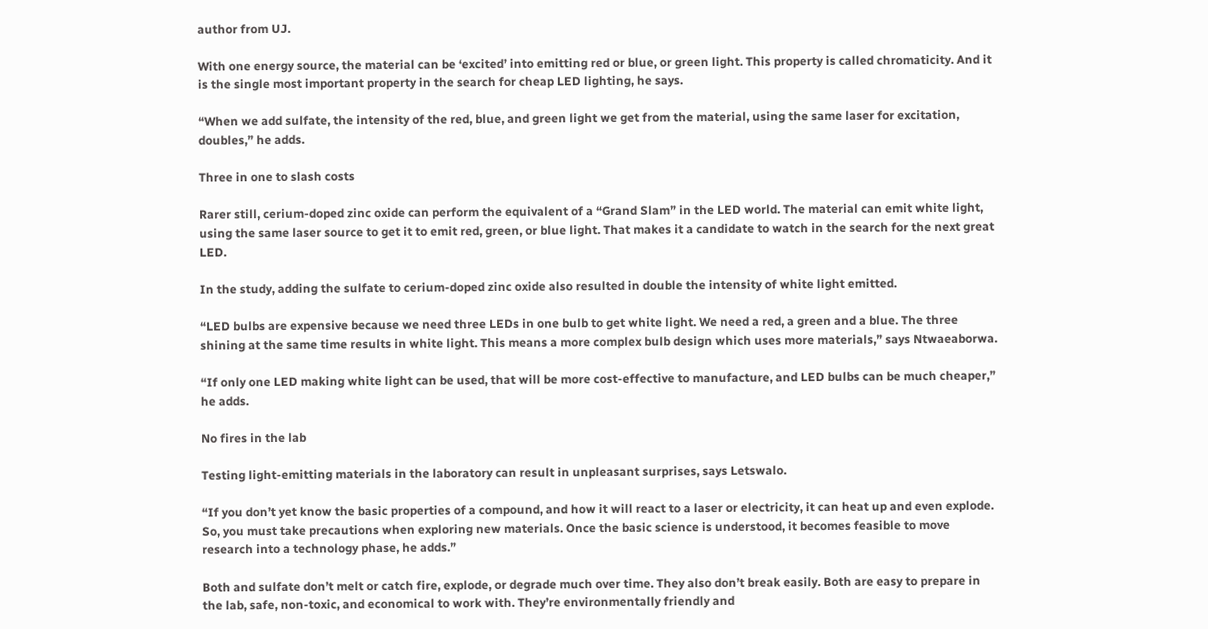author from UJ.

With one energy source, the material can be ‘excited’ into emitting red or blue, or green light. This property is called chromaticity. And it is the single most important property in the search for cheap LED lighting, he says.

“When we add sulfate, the intensity of the red, blue, and green light we get from the material, using the same laser for excitation, doubles,” he adds.

Three in one to slash costs

Rarer still, cerium-doped zinc oxide can perform the equivalent of a “Grand Slam” in the LED world. The material can emit white light, using the same laser source to get it to emit red, green, or blue light. That makes it a candidate to watch in the search for the next great LED.

In the study, adding the sulfate to cerium-doped zinc oxide also resulted in double the intensity of white light emitted.

“LED bulbs are expensive because we need three LEDs in one bulb to get white light. We need a red, a green and a blue. The three shining at the same time results in white light. This means a more complex bulb design which uses more materials,” says Ntwaeaborwa.

“If only one LED making white light can be used, that will be more cost-effective to manufacture, and LED bulbs can be much cheaper,” he adds.

No fires in the lab

Testing light-emitting materials in the laboratory can result in unpleasant surprises, says Letswalo.

“If you don’t yet know the basic properties of a compound, and how it will react to a laser or electricity, it can heat up and even explode. So, you must take precautions when exploring new materials. Once the basic science is understood, it becomes feasible to move research into a technology phase, he adds.”

Both and sulfate don’t melt or catch fire, explode, or degrade much over time. They also don’t break easily. Both are easy to prepare in the lab, safe, non-toxic, and economical to work with. They’re environmentally friendly and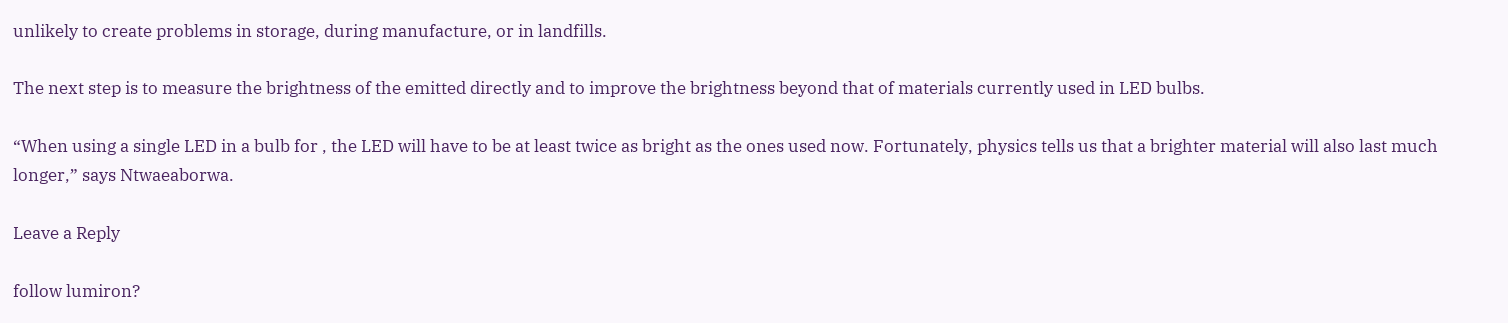unlikely to create problems in storage, during manufacture, or in landfills.

The next step is to measure the brightness of the emitted directly and to improve the brightness beyond that of materials currently used in LED bulbs.

“When using a single LED in a bulb for , the LED will have to be at least twice as bright as the ones used now. Fortunately, physics tells us that a brighter material will also last much longer,” says Ntwaeaborwa.

Leave a Reply

follow lumiron?